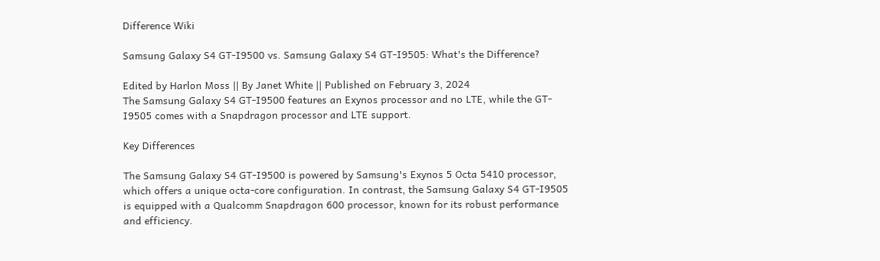Difference Wiki

Samsung Galaxy S4 GT-I9500 vs. Samsung Galaxy S4 GT-I9505: What's the Difference?

Edited by Harlon Moss || By Janet White || Published on February 3, 2024
The Samsung Galaxy S4 GT-I9500 features an Exynos processor and no LTE, while the GT-I9505 comes with a Snapdragon processor and LTE support.

Key Differences

The Samsung Galaxy S4 GT-I9500 is powered by Samsung's Exynos 5 Octa 5410 processor, which offers a unique octa-core configuration. In contrast, the Samsung Galaxy S4 GT-I9505 is equipped with a Qualcomm Snapdragon 600 processor, known for its robust performance and efficiency.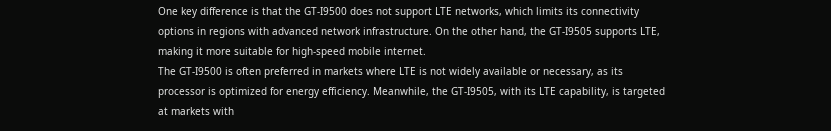One key difference is that the GT-I9500 does not support LTE networks, which limits its connectivity options in regions with advanced network infrastructure. On the other hand, the GT-I9505 supports LTE, making it more suitable for high-speed mobile internet.
The GT-I9500 is often preferred in markets where LTE is not widely available or necessary, as its processor is optimized for energy efficiency. Meanwhile, the GT-I9505, with its LTE capability, is targeted at markets with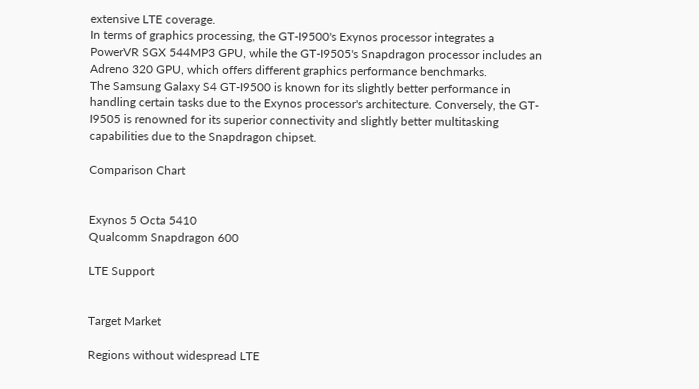extensive LTE coverage.
In terms of graphics processing, the GT-I9500's Exynos processor integrates a PowerVR SGX 544MP3 GPU, while the GT-I9505's Snapdragon processor includes an Adreno 320 GPU, which offers different graphics performance benchmarks.
The Samsung Galaxy S4 GT-I9500 is known for its slightly better performance in handling certain tasks due to the Exynos processor's architecture. Conversely, the GT-I9505 is renowned for its superior connectivity and slightly better multitasking capabilities due to the Snapdragon chipset.

Comparison Chart


Exynos 5 Octa 5410
Qualcomm Snapdragon 600

LTE Support


Target Market

Regions without widespread LTE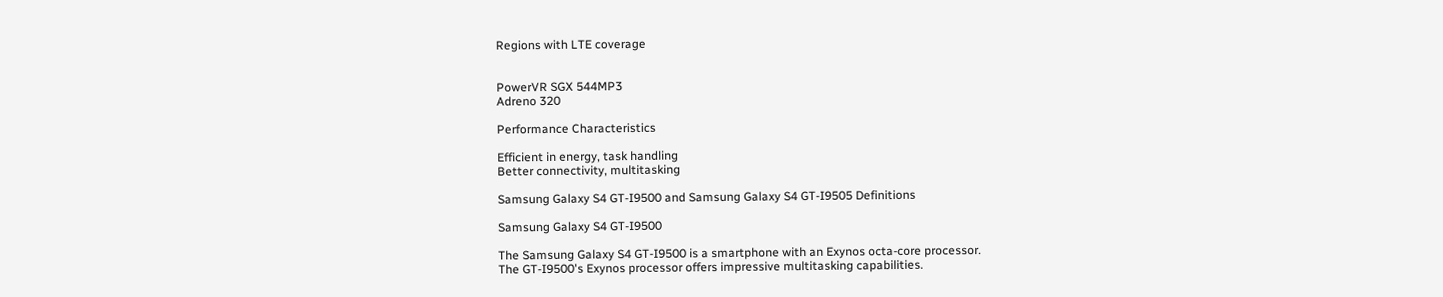Regions with LTE coverage


PowerVR SGX 544MP3
Adreno 320

Performance Characteristics

Efficient in energy, task handling
Better connectivity, multitasking

Samsung Galaxy S4 GT-I9500 and Samsung Galaxy S4 GT-I9505 Definitions

Samsung Galaxy S4 GT-I9500

The Samsung Galaxy S4 GT-I9500 is a smartphone with an Exynos octa-core processor.
The GT-I9500's Exynos processor offers impressive multitasking capabilities.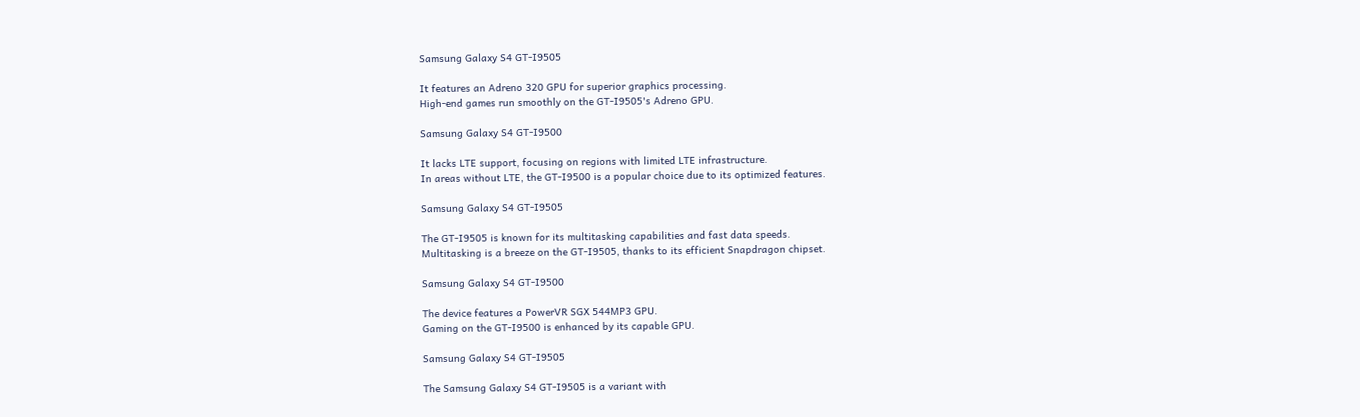Samsung Galaxy S4 GT-I9505

It features an Adreno 320 GPU for superior graphics processing.
High-end games run smoothly on the GT-I9505's Adreno GPU.

Samsung Galaxy S4 GT-I9500

It lacks LTE support, focusing on regions with limited LTE infrastructure.
In areas without LTE, the GT-I9500 is a popular choice due to its optimized features.

Samsung Galaxy S4 GT-I9505

The GT-I9505 is known for its multitasking capabilities and fast data speeds.
Multitasking is a breeze on the GT-I9505, thanks to its efficient Snapdragon chipset.

Samsung Galaxy S4 GT-I9500

The device features a PowerVR SGX 544MP3 GPU.
Gaming on the GT-I9500 is enhanced by its capable GPU.

Samsung Galaxy S4 GT-I9505

The Samsung Galaxy S4 GT-I9505 is a variant with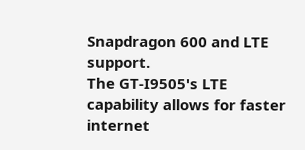Snapdragon 600 and LTE support.
The GT-I9505's LTE capability allows for faster internet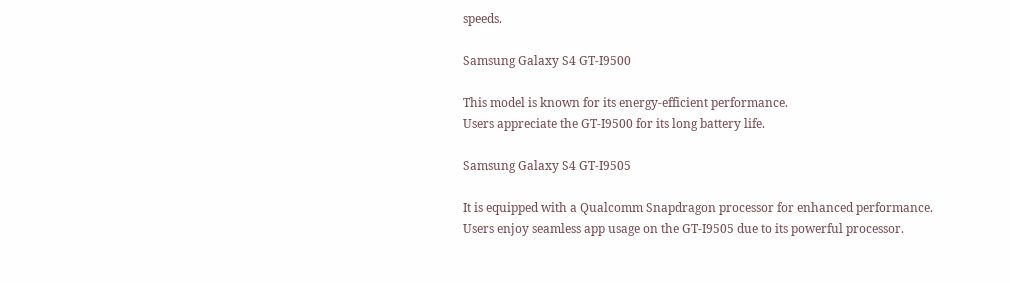speeds.

Samsung Galaxy S4 GT-I9500

This model is known for its energy-efficient performance.
Users appreciate the GT-I9500 for its long battery life.

Samsung Galaxy S4 GT-I9505

It is equipped with a Qualcomm Snapdragon processor for enhanced performance.
Users enjoy seamless app usage on the GT-I9505 due to its powerful processor.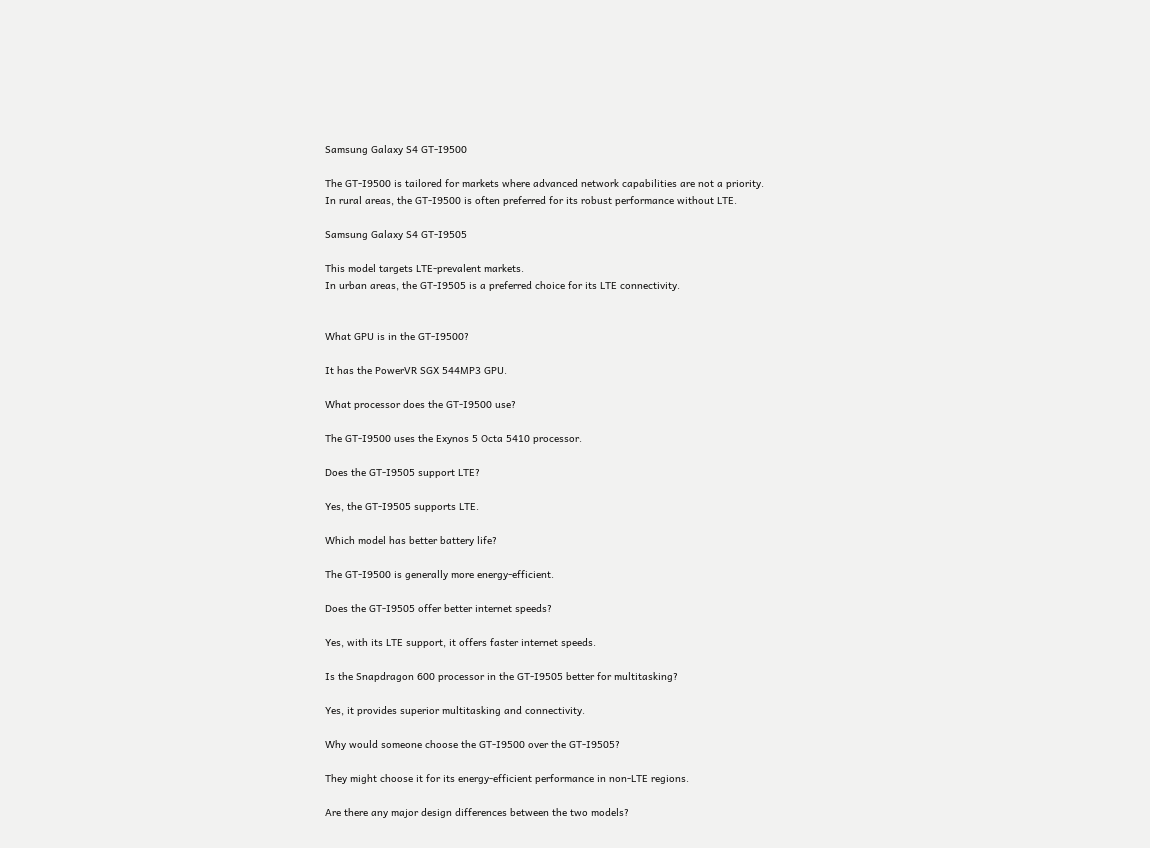Samsung Galaxy S4 GT-I9500

The GT-I9500 is tailored for markets where advanced network capabilities are not a priority.
In rural areas, the GT-I9500 is often preferred for its robust performance without LTE.

Samsung Galaxy S4 GT-I9505

This model targets LTE-prevalent markets.
In urban areas, the GT-I9505 is a preferred choice for its LTE connectivity.


What GPU is in the GT-I9500?

It has the PowerVR SGX 544MP3 GPU.

What processor does the GT-I9500 use?

The GT-I9500 uses the Exynos 5 Octa 5410 processor.

Does the GT-I9505 support LTE?

Yes, the GT-I9505 supports LTE.

Which model has better battery life?

The GT-I9500 is generally more energy-efficient.

Does the GT-I9505 offer better internet speeds?

Yes, with its LTE support, it offers faster internet speeds.

Is the Snapdragon 600 processor in the GT-I9505 better for multitasking?

Yes, it provides superior multitasking and connectivity.

Why would someone choose the GT-I9500 over the GT-I9505?

They might choose it for its energy-efficient performance in non-LTE regions.

Are there any major design differences between the two models?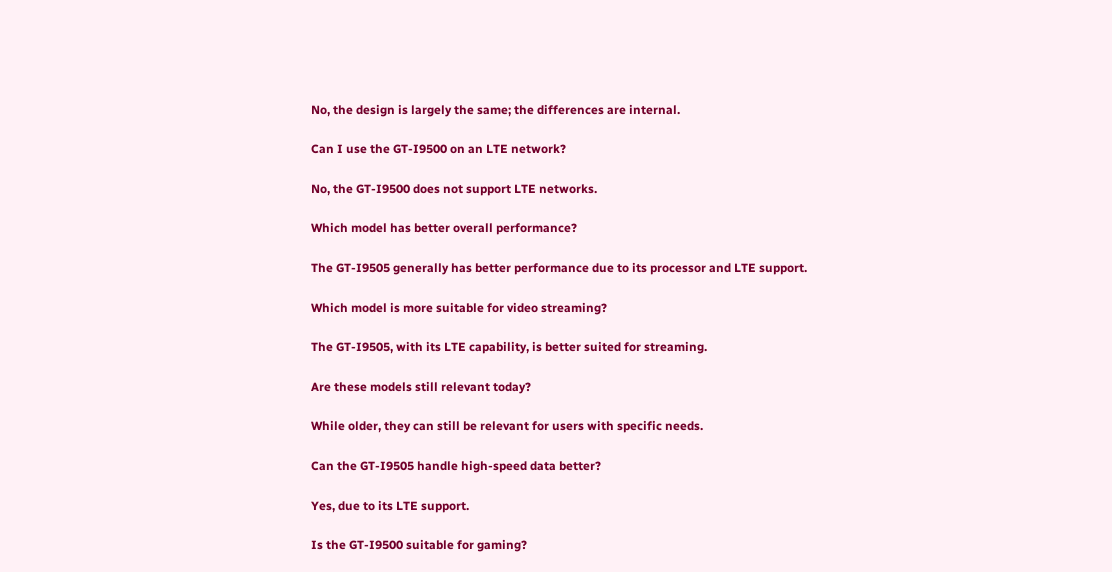No, the design is largely the same; the differences are internal.

Can I use the GT-I9500 on an LTE network?

No, the GT-I9500 does not support LTE networks.

Which model has better overall performance?

The GT-I9505 generally has better performance due to its processor and LTE support.

Which model is more suitable for video streaming?

The GT-I9505, with its LTE capability, is better suited for streaming.

Are these models still relevant today?

While older, they can still be relevant for users with specific needs.

Can the GT-I9505 handle high-speed data better?

Yes, due to its LTE support.

Is the GT-I9500 suitable for gaming?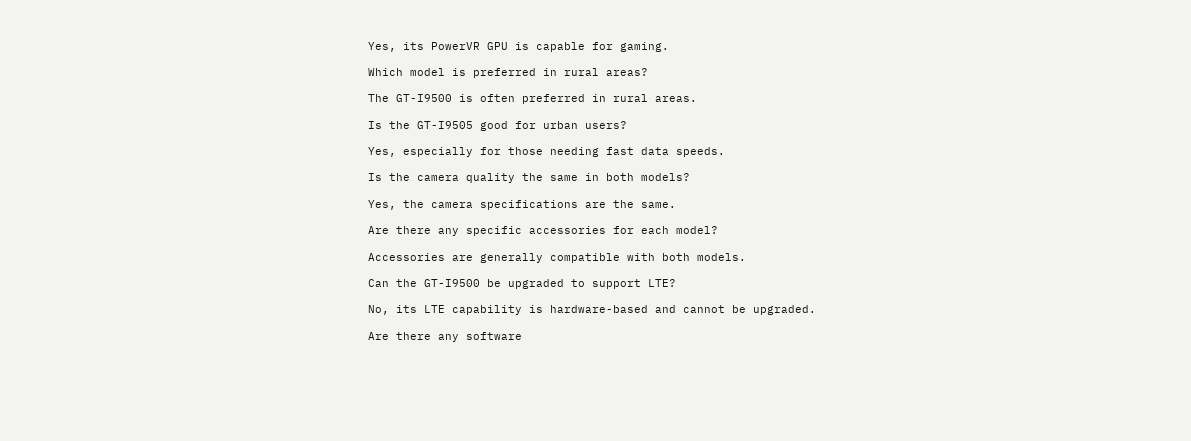Yes, its PowerVR GPU is capable for gaming.

Which model is preferred in rural areas?

The GT-I9500 is often preferred in rural areas.

Is the GT-I9505 good for urban users?

Yes, especially for those needing fast data speeds.

Is the camera quality the same in both models?

Yes, the camera specifications are the same.

Are there any specific accessories for each model?

Accessories are generally compatible with both models.

Can the GT-I9500 be upgraded to support LTE?

No, its LTE capability is hardware-based and cannot be upgraded.

Are there any software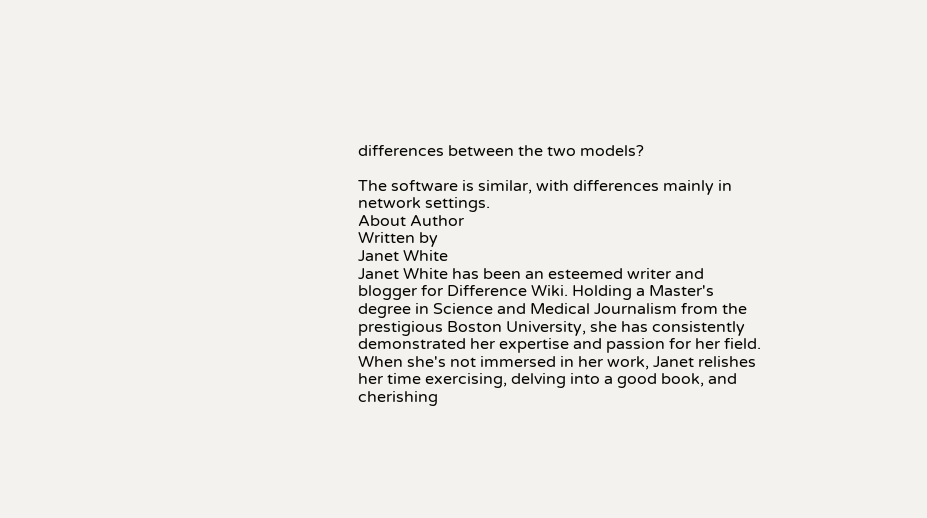differences between the two models?

The software is similar, with differences mainly in network settings.
About Author
Written by
Janet White
Janet White has been an esteemed writer and blogger for Difference Wiki. Holding a Master's degree in Science and Medical Journalism from the prestigious Boston University, she has consistently demonstrated her expertise and passion for her field. When she's not immersed in her work, Janet relishes her time exercising, delving into a good book, and cherishing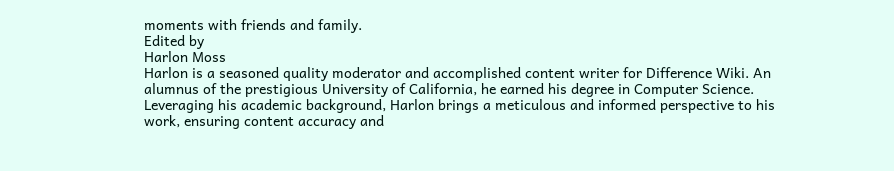moments with friends and family.
Edited by
Harlon Moss
Harlon is a seasoned quality moderator and accomplished content writer for Difference Wiki. An alumnus of the prestigious University of California, he earned his degree in Computer Science. Leveraging his academic background, Harlon brings a meticulous and informed perspective to his work, ensuring content accuracy and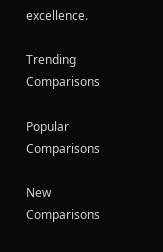excellence.

Trending Comparisons

Popular Comparisons

New Comparisons